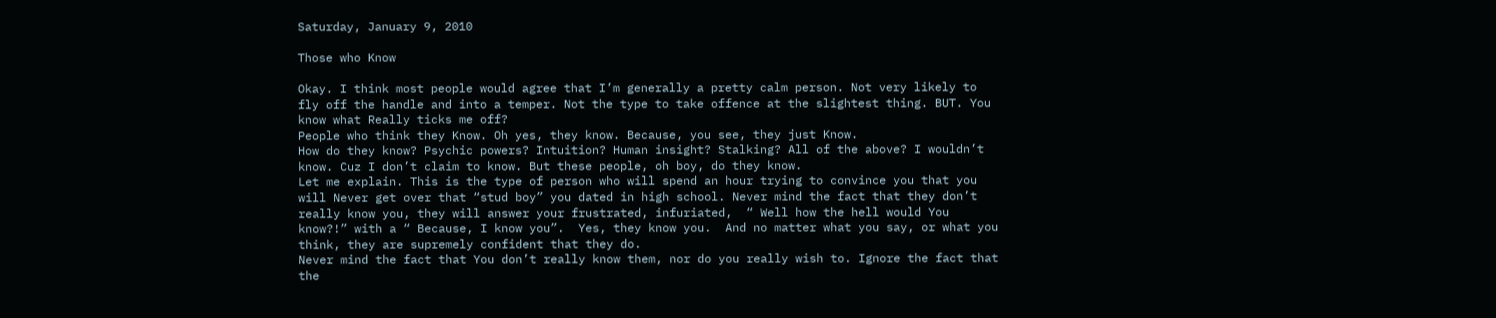Saturday, January 9, 2010

Those who Know

Okay. I think most people would agree that I’m generally a pretty calm person. Not very likely to fly off the handle and into a temper. Not the type to take offence at the slightest thing. BUT. You know what Really ticks me off?
People who think they Know. Oh yes, they know. Because, you see, they just Know.
How do they know? Psychic powers? Intuition? Human insight? Stalking? All of the above? I wouldn’t know. Cuz I don’t claim to know. But these people, oh boy, do they know.
Let me explain. This is the type of person who will spend an hour trying to convince you that you will Never get over that “stud boy” you dated in high school. Never mind the fact that they don’t really know you, they will answer your frustrated, infuriated,  “ Well how the hell would You know?!” with a “ Because, I know you”.  Yes, they know you.  And no matter what you say, or what you think, they are supremely confident that they do.
Never mind the fact that You don’t really know them, nor do you really wish to. Ignore the fact that the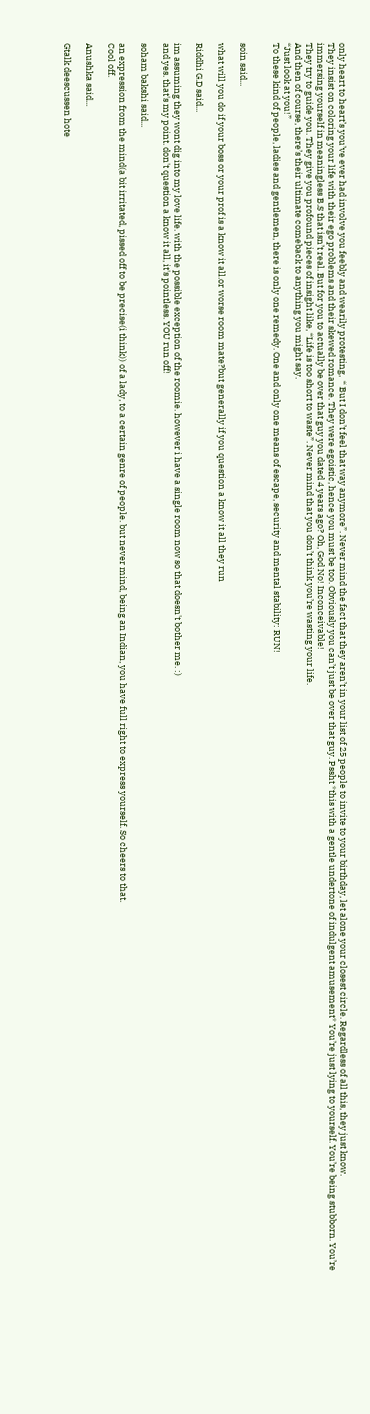only heart to heart’s you’ve ever had involve you feebly and wearily protesting,  “ But I don’t feel that way anymore”. Never mind the fact that they aren’t in your list of 25 people to invite to your birthday, let alone your closest circle. Regardless of all this, they just know.
They insist on coloring your life with their ego problems and their skewed romance. They were egoistic, hence you must be too. Obviously you can’t just be over that guy. Pssht *this with a gentle undertone of indulgent amusement* You’re just lying to yourself. You’re being stubborn. You’re immersing yourself in meaningless B.S that isn’t real. But for you to actually be over that guy you dated 4 years ago? Oh, God No! Inconceivable!
They try to guide you. They give you profound pieces of insight like, “Life is too short to waste”. Never mind that you don’t think you’re wasting your life.
And then of course, there’s their ultimate comeback to anything you might say.
“Just look at you!”
To these kind of people, ladies and gentlemen, there is only one remedy. One and only one means of escape, security and mental stability: RUN!


soin said...

what will you do if your boss or your prof is a know it all.or worse room mate?but generally if you question a know it all they run

Riddhi G.D said...

im assuming they wont dig into my love life. with the possible exception of the roomie. however i have a single room now so that doesn't bother me. :)
and yes. that's my point. don't question a know it all, it's pointless. YOU run off!

soham bakshi said...

an expression from the mind(a bit irritated, pissed off to be precise(i think)) of a lady, to a certain genre of people. but never mind, being an Indian, you have full right to express yourself. So cheers to that.
Cool off.

Anushka said...

Gtalk deescussen hote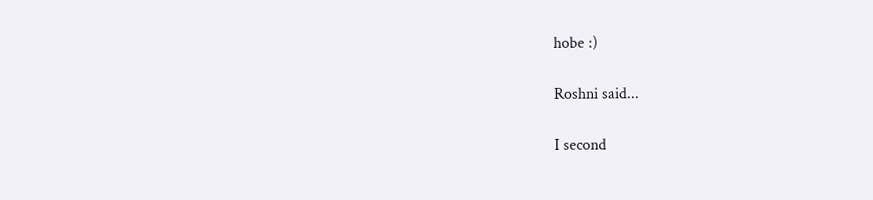hobe :)

Roshni said...

I second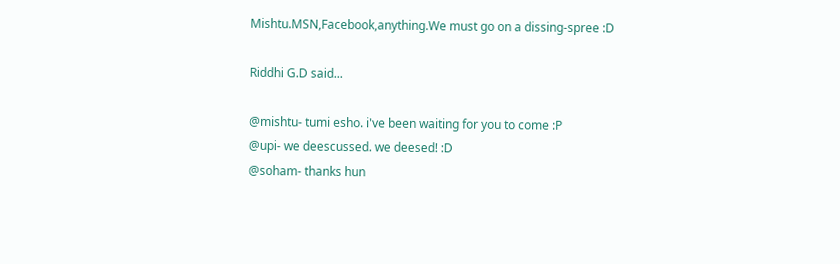Mishtu.MSN,Facebook,anything.We must go on a dissing-spree :D

Riddhi G.D said...

@mishtu- tumi esho. i've been waiting for you to come :P
@upi- we deescussed. we deesed! :D
@soham- thanks hun